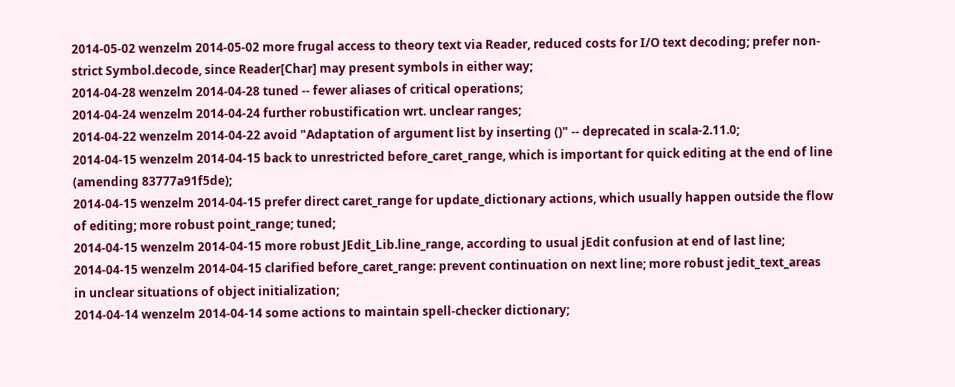2014-05-02 wenzelm 2014-05-02 more frugal access to theory text via Reader, reduced costs for I/O text decoding; prefer non-strict Symbol.decode, since Reader[Char] may present symbols in either way;
2014-04-28 wenzelm 2014-04-28 tuned -- fewer aliases of critical operations;
2014-04-24 wenzelm 2014-04-24 further robustification wrt. unclear ranges;
2014-04-22 wenzelm 2014-04-22 avoid "Adaptation of argument list by inserting ()" -- deprecated in scala-2.11.0;
2014-04-15 wenzelm 2014-04-15 back to unrestricted before_caret_range, which is important for quick editing at the end of line (amending 83777a91f5de);
2014-04-15 wenzelm 2014-04-15 prefer direct caret_range for update_dictionary actions, which usually happen outside the flow of editing; more robust point_range; tuned;
2014-04-15 wenzelm 2014-04-15 more robust JEdit_Lib.line_range, according to usual jEdit confusion at end of last line;
2014-04-15 wenzelm 2014-04-15 clarified before_caret_range: prevent continuation on next line; more robust jedit_text_areas in unclear situations of object initialization;
2014-04-14 wenzelm 2014-04-14 some actions to maintain spell-checker dictionary;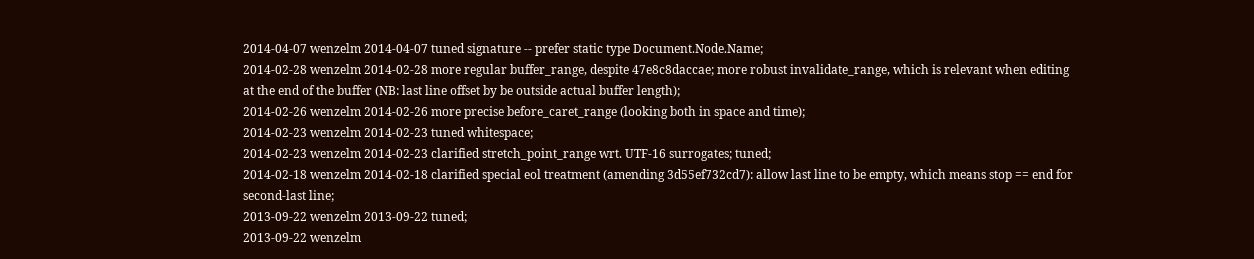2014-04-07 wenzelm 2014-04-07 tuned signature -- prefer static type Document.Node.Name;
2014-02-28 wenzelm 2014-02-28 more regular buffer_range, despite 47e8c8daccae; more robust invalidate_range, which is relevant when editing at the end of the buffer (NB: last line offset by be outside actual buffer length);
2014-02-26 wenzelm 2014-02-26 more precise before_caret_range (looking both in space and time);
2014-02-23 wenzelm 2014-02-23 tuned whitespace;
2014-02-23 wenzelm 2014-02-23 clarified stretch_point_range wrt. UTF-16 surrogates; tuned;
2014-02-18 wenzelm 2014-02-18 clarified special eol treatment (amending 3d55ef732cd7): allow last line to be empty, which means stop == end for second-last line;
2013-09-22 wenzelm 2013-09-22 tuned;
2013-09-22 wenzelm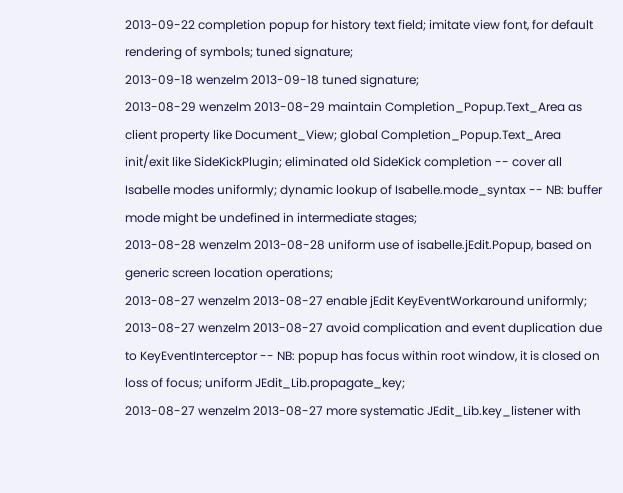2013-09-22 completion popup for history text field; imitate view font, for default rendering of symbols; tuned signature;
2013-09-18 wenzelm 2013-09-18 tuned signature;
2013-08-29 wenzelm 2013-08-29 maintain Completion_Popup.Text_Area as client property like Document_View; global Completion_Popup.Text_Area init/exit like SideKickPlugin; eliminated old SideKick completion -- cover all Isabelle modes uniformly; dynamic lookup of Isabelle.mode_syntax -- NB: buffer mode might be undefined in intermediate stages;
2013-08-28 wenzelm 2013-08-28 uniform use of isabelle.jEdit.Popup, based on generic screen location operations;
2013-08-27 wenzelm 2013-08-27 enable jEdit KeyEventWorkaround uniformly;
2013-08-27 wenzelm 2013-08-27 avoid complication and event duplication due to KeyEventInterceptor -- NB: popup has focus within root window, it is closed on loss of focus; uniform JEdit_Lib.propagate_key;
2013-08-27 wenzelm 2013-08-27 more systematic JEdit_Lib.key_listener with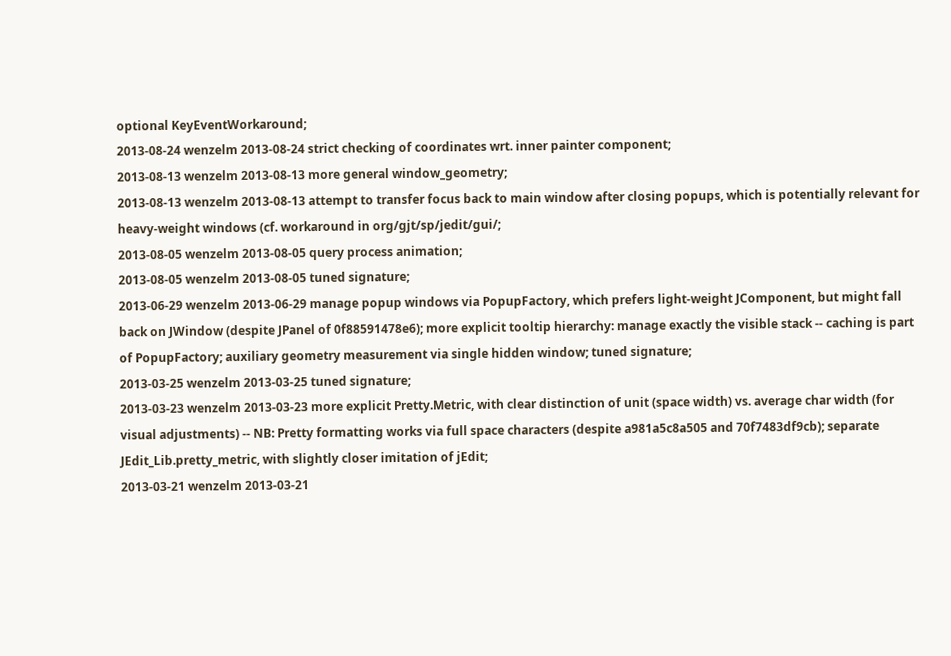optional KeyEventWorkaround;
2013-08-24 wenzelm 2013-08-24 strict checking of coordinates wrt. inner painter component;
2013-08-13 wenzelm 2013-08-13 more general window_geometry;
2013-08-13 wenzelm 2013-08-13 attempt to transfer focus back to main window after closing popups, which is potentially relevant for heavy-weight windows (cf. workaround in org/gjt/sp/jedit/gui/;
2013-08-05 wenzelm 2013-08-05 query process animation;
2013-08-05 wenzelm 2013-08-05 tuned signature;
2013-06-29 wenzelm 2013-06-29 manage popup windows via PopupFactory, which prefers light-weight JComponent, but might fall back on JWindow (despite JPanel of 0f88591478e6); more explicit tooltip hierarchy: manage exactly the visible stack -- caching is part of PopupFactory; auxiliary geometry measurement via single hidden window; tuned signature;
2013-03-25 wenzelm 2013-03-25 tuned signature;
2013-03-23 wenzelm 2013-03-23 more explicit Pretty.Metric, with clear distinction of unit (space width) vs. average char width (for visual adjustments) -- NB: Pretty formatting works via full space characters (despite a981a5c8a505 and 70f7483df9cb); separate JEdit_Lib.pretty_metric, with slightly closer imitation of jEdit;
2013-03-21 wenzelm 2013-03-21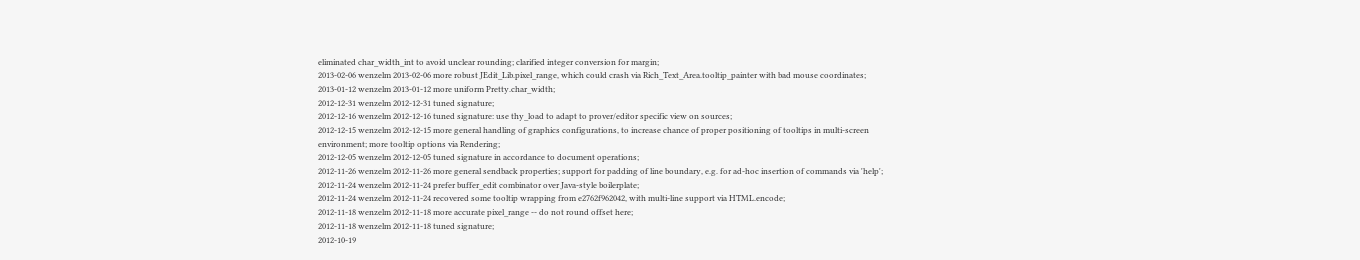eliminated char_width_int to avoid unclear rounding; clarified integer conversion for margin;
2013-02-06 wenzelm 2013-02-06 more robust JEdit_Lib.pixel_range, which could crash via Rich_Text_Area.tooltip_painter with bad mouse coordinates;
2013-01-12 wenzelm 2013-01-12 more uniform Pretty.char_width;
2012-12-31 wenzelm 2012-12-31 tuned signature;
2012-12-16 wenzelm 2012-12-16 tuned signature: use thy_load to adapt to prover/editor specific view on sources;
2012-12-15 wenzelm 2012-12-15 more general handling of graphics configurations, to increase chance of proper positioning of tooltips in multi-screen environment; more tooltip options via Rendering;
2012-12-05 wenzelm 2012-12-05 tuned signature in accordance to document operations;
2012-11-26 wenzelm 2012-11-26 more general sendback properties; support for padding of line boundary, e.g. for ad-hoc insertion of commands via 'help';
2012-11-24 wenzelm 2012-11-24 prefer buffer_edit combinator over Java-style boilerplate;
2012-11-24 wenzelm 2012-11-24 recovered some tooltip wrapping from e2762f962042, with multi-line support via HTML.encode;
2012-11-18 wenzelm 2012-11-18 more accurate pixel_range -- do not round offset here;
2012-11-18 wenzelm 2012-11-18 tuned signature;
2012-10-19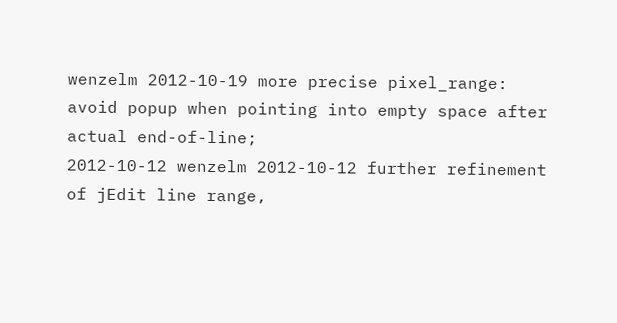wenzelm 2012-10-19 more precise pixel_range: avoid popup when pointing into empty space after actual end-of-line;
2012-10-12 wenzelm 2012-10-12 further refinement of jEdit line range,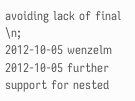avoiding lack of final \n;
2012-10-05 wenzelm 2012-10-05 further support for nested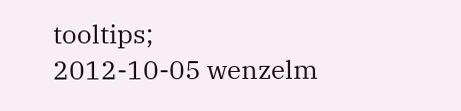tooltips;
2012-10-05 wenzelm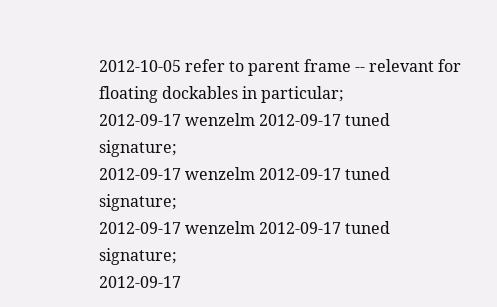2012-10-05 refer to parent frame -- relevant for floating dockables in particular;
2012-09-17 wenzelm 2012-09-17 tuned signature;
2012-09-17 wenzelm 2012-09-17 tuned signature;
2012-09-17 wenzelm 2012-09-17 tuned signature;
2012-09-17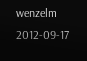wenzelm 2012-09-17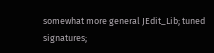somewhat more general JEdit_Lib; tuned signatures;